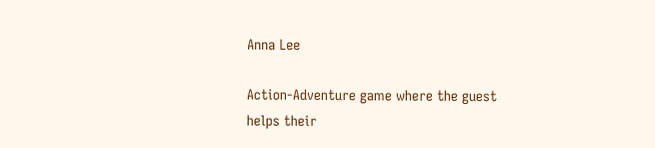Anna Lee

Action-Adventure game where the guest helps their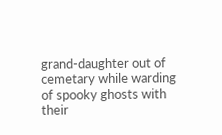grand-daughter out of cemetary while warding of spooky ghosts with their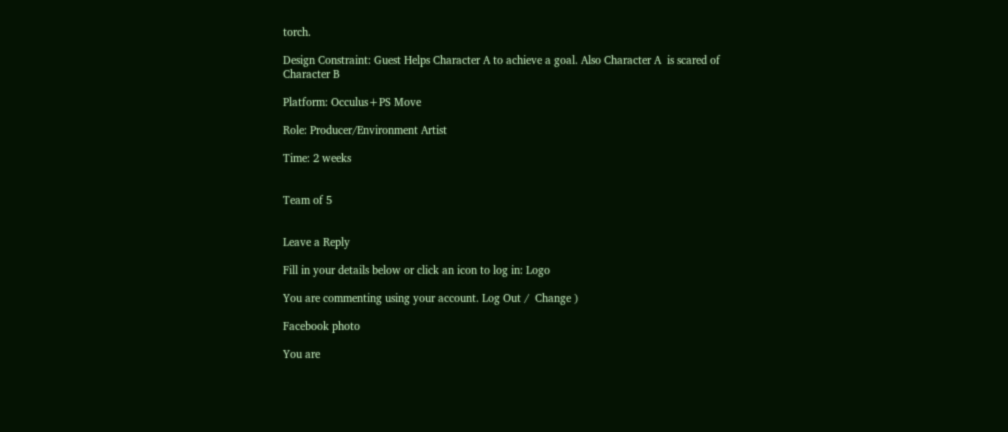torch.

Design Constraint: Guest Helps Character A to achieve a goal. Also Character A  is scared of Character B

Platform: Occulus+PS Move

Role: Producer/Environment Artist

Time: 2 weeks


Team of 5


Leave a Reply

Fill in your details below or click an icon to log in: Logo

You are commenting using your account. Log Out /  Change )

Facebook photo

You are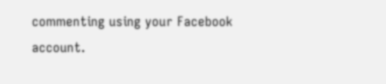commenting using your Facebook account.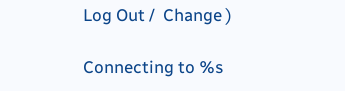Log Out /  Change )

Connecting to %s